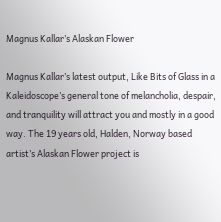Magnus Kallar’s Alaskan Flower

Magnus Kallar’s latest output, Like Bits of Glass in a Kaleidoscope’s general tone of melancholia, despair, and tranquility will attract you and mostly in a good way. The 19 years old, Halden, Norway based artist’s Alaskan Flower project is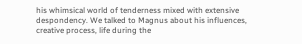his whimsical world of tenderness mixed with extensive despondency. We talked to Magnus about his influences, creative process, life during the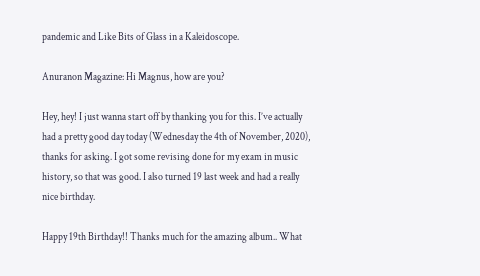pandemic and Like Bits of Glass in a Kaleidoscope.

Anuranon Magazine: Hi Magnus, how are you?

Hey, hey! I just wanna start off by thanking you for this. I’ve actually had a pretty good day today (Wednesday the 4th of November, 2020), thanks for asking. I got some revising done for my exam in music history, so that was good. I also turned 19 last week and had a really nice birthday.

Happy 19th Birthday!! Thanks much for the amazing album.. What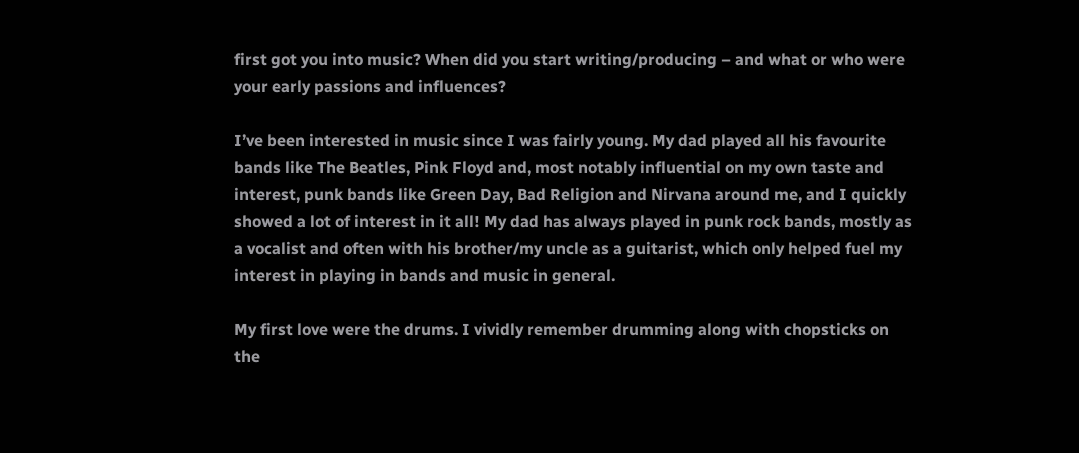first got you into music? When did you start writing/producing – and what or who were your early passions and influences?

I’ve been interested in music since I was fairly young. My dad played all his favourite bands like The Beatles, Pink Floyd and, most notably influential on my own taste and interest, punk bands like Green Day, Bad Religion and Nirvana around me, and I quickly showed a lot of interest in it all! My dad has always played in punk rock bands, mostly as a vocalist and often with his brother/my uncle as a guitarist, which only helped fuel my interest in playing in bands and music in general.

My first love were the drums. I vividly remember drumming along with chopsticks on the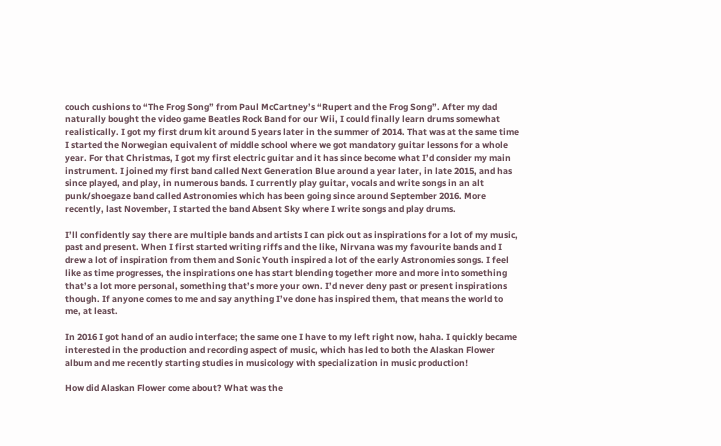couch cushions to “The Frog Song” from Paul McCartney’s “Rupert and the Frog Song”. After my dad naturally bought the video game Beatles Rock Band for our Wii, I could finally learn drums somewhat realistically. I got my first drum kit around 5 years later in the summer of 2014. That was at the same time I started the Norwegian equivalent of middle school where we got mandatory guitar lessons for a whole year. For that Christmas, I got my first electric guitar and it has since become what I’d consider my main instrument. I joined my first band called Next Generation Blue around a year later, in late 2015, and has since played, and play, in numerous bands. I currently play guitar, vocals and write songs in an alt punk/shoegaze band called Astronomies which has been going since around September 2016. More recently, last November, I started the band Absent Sky where I write songs and play drums.

I’ll confidently say there are multiple bands and artists I can pick out as inspirations for a lot of my music, past and present. When I first started writing riffs and the like, Nirvana was my favourite bands and I drew a lot of inspiration from them and Sonic Youth inspired a lot of the early Astronomies songs. I feel like as time progresses, the inspirations one has start blending together more and more into something that’s a lot more personal, something that’s more your own. I’d never deny past or present inspirations though. If anyone comes to me and say anything I’ve done has inspired them, that means the world to me, at least.

In 2016 I got hand of an audio interface; the same one I have to my left right now, haha. I quickly became interested in the production and recording aspect of music, which has led to both the Alaskan Flower album and me recently starting studies in musicology with specialization in music production!

How did Alaskan Flower come about? What was the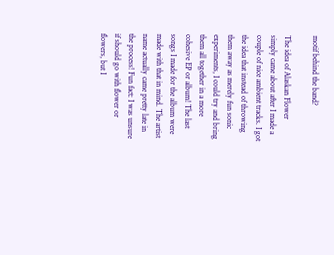motif behind the band?

The idea of Alaskan Flower simply came about after I made a couple of nice ambient tracks. I got the idea that instead of throwing them away as merely fun sonic experiments, I could try and bring them all together in a more cohesive EP or album! The last songs I made for the album were made with that in mind. The artist name actually came pretty late in the process! Fun fact: I was unsure if should go with flower or flowers, but I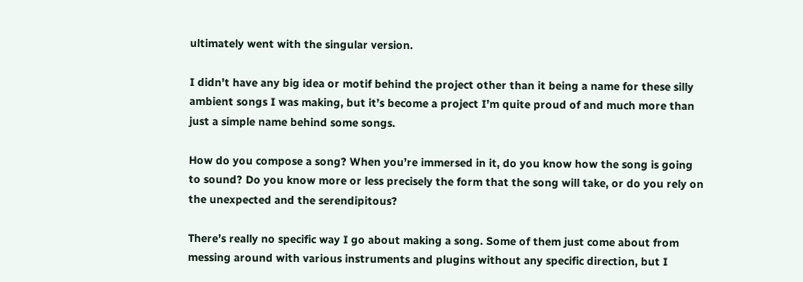ultimately went with the singular version.

I didn’t have any big idea or motif behind the project other than it being a name for these silly ambient songs I was making, but it’s become a project I’m quite proud of and much more than just a simple name behind some songs.

How do you compose a song? When you’re immersed in it, do you know how the song is going to sound? Do you know more or less precisely the form that the song will take, or do you rely on the unexpected and the serendipitous?

There’s really no specific way I go about making a song. Some of them just come about from messing around with various instruments and plugins without any specific direction, but I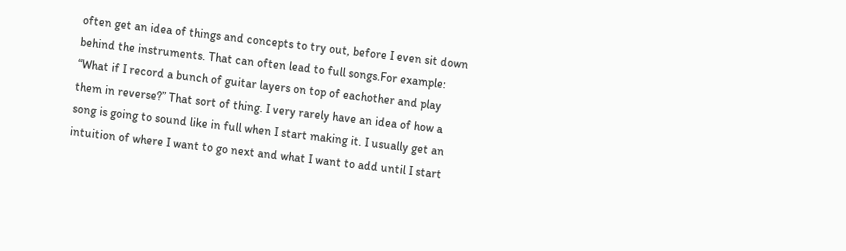often get an idea of things and concepts to try out, before I even sit down behind the instruments. That can often lead to full songs.For example: “What if I record a bunch of guitar layers on top of eachother and play them in reverse?” That sort of thing. I very rarely have an idea of how a song is going to sound like in full when I start making it. I usually get an intuition of where I want to go next and what I want to add until I start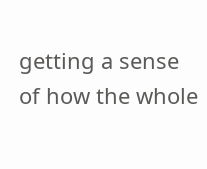getting a sense of how the whole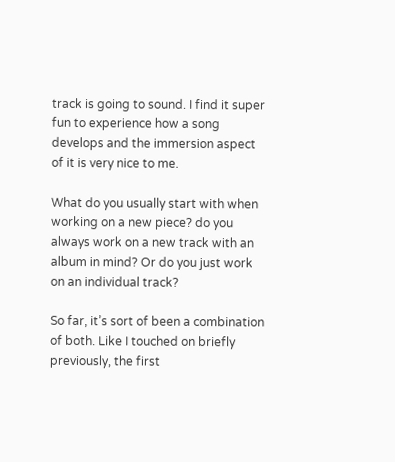track is going to sound. I find it super fun to experience how a song develops and the immersion aspect of it is very nice to me.

What do you usually start with when working on a new piece? do you always work on a new track with an album in mind? Or do you just work on an individual track?

So far, it’s sort of been a combination of both. Like I touched on briefly previously, the first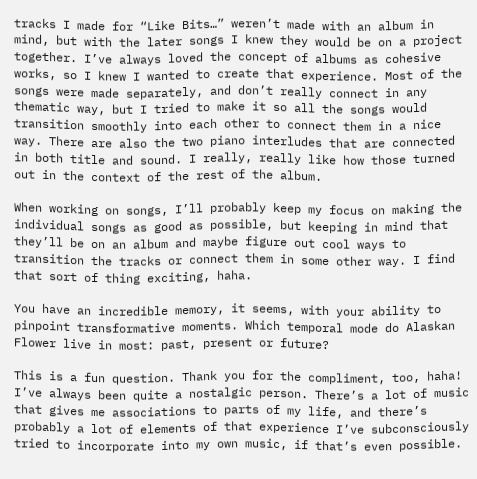tracks I made for “Like Bits…” weren’t made with an album in mind, but with the later songs I knew they would be on a project together. I’ve always loved the concept of albums as cohesive works, so I knew I wanted to create that experience. Most of the songs were made separately, and don’t really connect in any thematic way, but I tried to make it so all the songs would transition smoothly into each other to connect them in a nice way. There are also the two piano interludes that are connected in both title and sound. I really, really like how those turned out in the context of the rest of the album.

When working on songs, I’ll probably keep my focus on making the individual songs as good as possible, but keeping in mind that they’ll be on an album and maybe figure out cool ways to transition the tracks or connect them in some other way. I find that sort of thing exciting, haha.

You have an incredible memory, it seems, with your ability to pinpoint transformative moments. Which temporal mode do Alaskan Flower live in most: past, present or future?

This is a fun question. Thank you for the compliment, too, haha! I’ve always been quite a nostalgic person. There’s a lot of music that gives me associations to parts of my life, and there’s probably a lot of elements of that experience I’ve subconsciously tried to incorporate into my own music, if that’s even possible.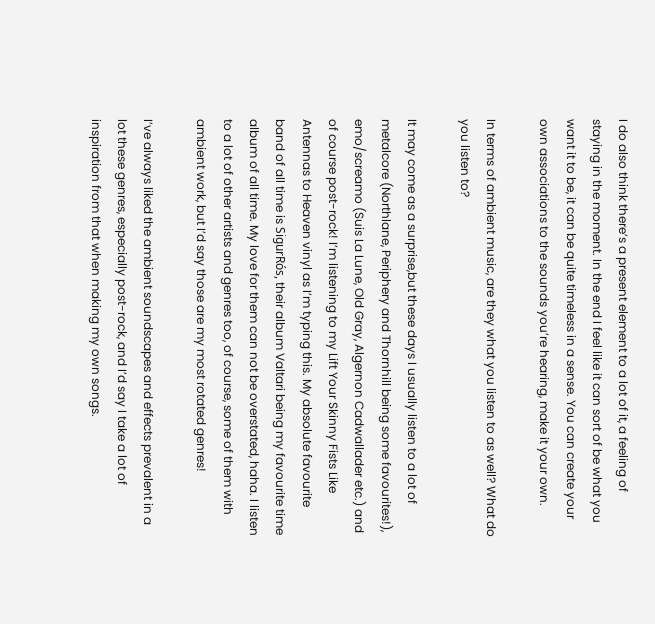I do also think there’s a present element to a lot of it, a feeling of staying in the moment. In the end I feel like it can sort of be what you want it to be, it can be quite timeless in a sense. You can create your own associations to the sounds you’re hearing, make it your own.

In terms of ambient music, are they what you listen to as well? What do you listen to?

It may come as a surprise,but these days I usually listen to a lot of metalcore (Northlane, Periphery and Thornhill being some favourites!), emo/screamo (Suis La Lune, Old Gray, Algernon Cadwallader etc.) and of course post-rock! I’m listening to my Lift Your Skinny Fists Like Antennas to Heaven vinyl as I’m typing this. My absolute favourite band of all time is SigurRós, their album Valtari being my favourite time album of all time. My love for them can not be overstated, haha. I listen to a lot of other artists and genres too, of course, some of them with ambient work, but I’d say those are my most rotated genres!

I’ve always liked the ambient soundscapes and effects prevalent in a lot these genres, especially post-rock, and I’d say I take a lot of inspiration from that when making my own songs.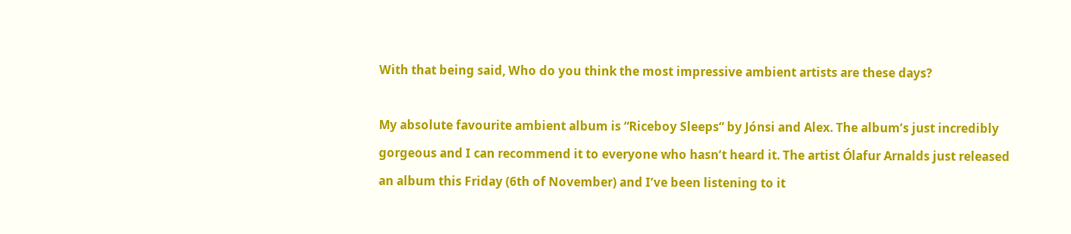With that being said, Who do you think the most impressive ambient artists are these days?

My absolute favourite ambient album is “Riceboy Sleeps” by Jónsi and Alex. The album’s just incredibly gorgeous and I can recommend it to everyone who hasn’t heard it. The artist Ólafur Arnalds just released an album this Friday (6th of November) and I’ve been listening to it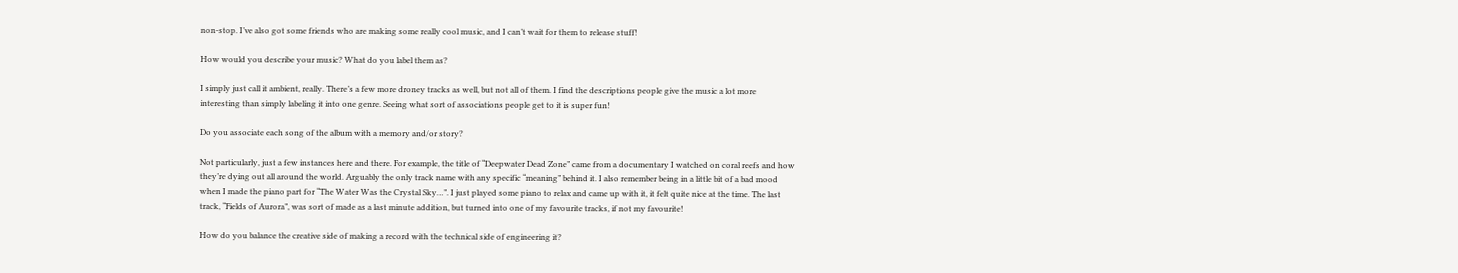non-stop. I’ve also got some friends who are making some really cool music, and I can’t wait for them to release stuff!

How would you describe your music? What do you label them as?

I simply just call it ambient, really. There’s a few more droney tracks as well, but not all of them. I find the descriptions people give the music a lot more interesting than simply labeling it into one genre. Seeing what sort of associations people get to it is super fun!

Do you associate each song of the album with a memory and/or story?

Not particularly, just a few instances here and there. For example, the title of “Deepwater Dead Zone” came from a documentary I watched on coral reefs and how they’re dying out all around the world. Arguably the only track name with any specific “meaning” behind it. I also remember being in a little bit of a bad mood when I made the piano part for “The Water Was the Crystal Sky…”. I just played some piano to relax and came up with it, it felt quite nice at the time. The last track, “Fields of Aurora”, was sort of made as a last minute addition, but turned into one of my favourite tracks, if not my favourite!

How do you balance the creative side of making a record with the technical side of engineering it?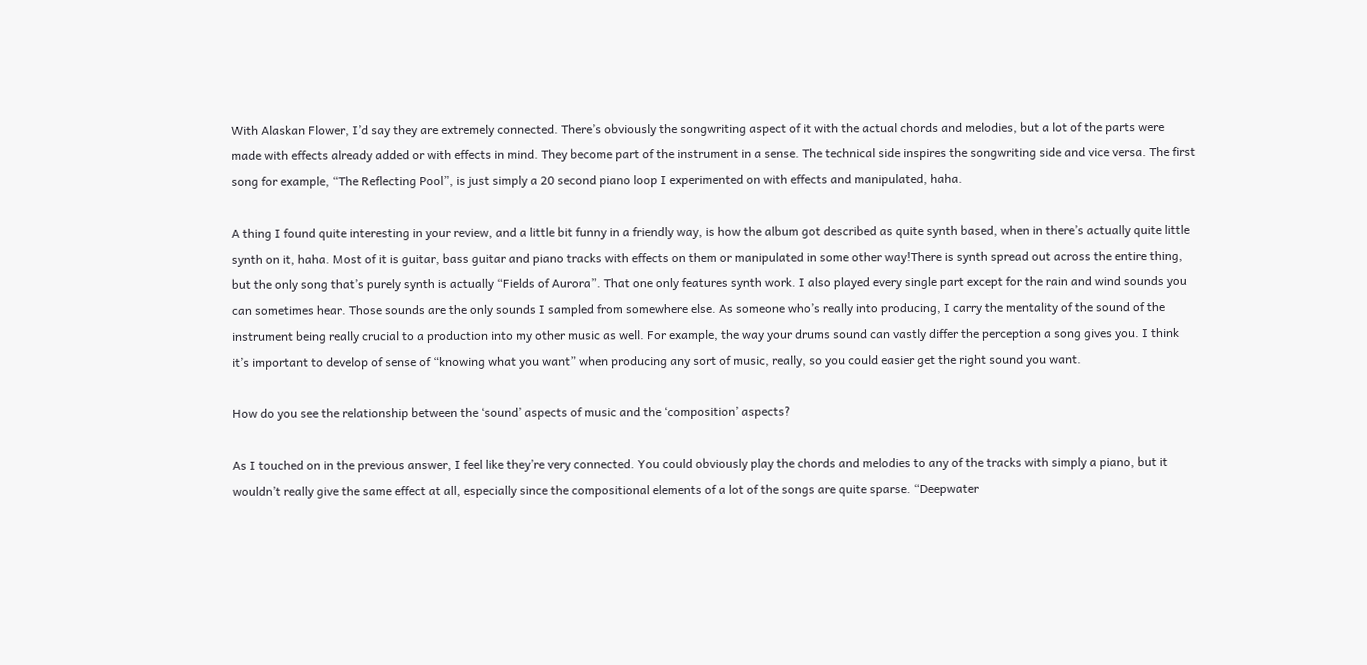With Alaskan Flower, I’d say they are extremely connected. There’s obviously the songwriting aspect of it with the actual chords and melodies, but a lot of the parts were made with effects already added or with effects in mind. They become part of the instrument in a sense. The technical side inspires the songwriting side and vice versa. The first song for example, “The Reflecting Pool”, is just simply a 20 second piano loop I experimented on with effects and manipulated, haha.

A thing I found quite interesting in your review, and a little bit funny in a friendly way, is how the album got described as quite synth based, when in there’s actually quite little synth on it, haha. Most of it is guitar, bass guitar and piano tracks with effects on them or manipulated in some other way!There is synth spread out across the entire thing, but the only song that’s purely synth is actually “Fields of Aurora”. That one only features synth work. I also played every single part except for the rain and wind sounds you can sometimes hear. Those sounds are the only sounds I sampled from somewhere else. As someone who’s really into producing, I carry the mentality of the sound of the instrument being really crucial to a production into my other music as well. For example, the way your drums sound can vastly differ the perception a song gives you. I think it’s important to develop of sense of “knowing what you want” when producing any sort of music, really, so you could easier get the right sound you want.

How do you see the relationship between the ‘sound’ aspects of music and the ‘composition’ aspects?

As I touched on in the previous answer, I feel like they’re very connected. You could obviously play the chords and melodies to any of the tracks with simply a piano, but it wouldn’t really give the same effect at all, especially since the compositional elements of a lot of the songs are quite sparse. “Deepwater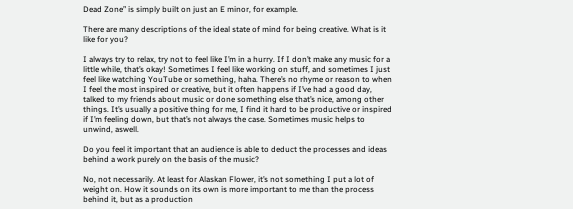Dead Zone” is simply built on just an E minor, for example.

There are many descriptions of the ideal state of mind for being creative. What is it like for you?

I always try to relax, try not to feel like I’m in a hurry. If I don’t make any music for a little while, that’s okay! Sometimes I feel like working on stuff, and sometimes I just feel like watching YouTube or something, haha. There’s no rhyme or reason to when I feel the most inspired or creative, but it often happens if I’ve had a good day, talked to my friends about music or done something else that’s nice, among other things. It’s usually a positive thing for me, I find it hard to be productive or inspired if I’m feeling down, but that’s not always the case. Sometimes music helps to unwind, aswell.

Do you feel it important that an audience is able to deduct the processes and ideas behind a work purely on the basis of the music?

No, not necessarily. At least for Alaskan Flower, it’s not something I put a lot of weight on. How it sounds on its own is more important to me than the process behind it, but as a production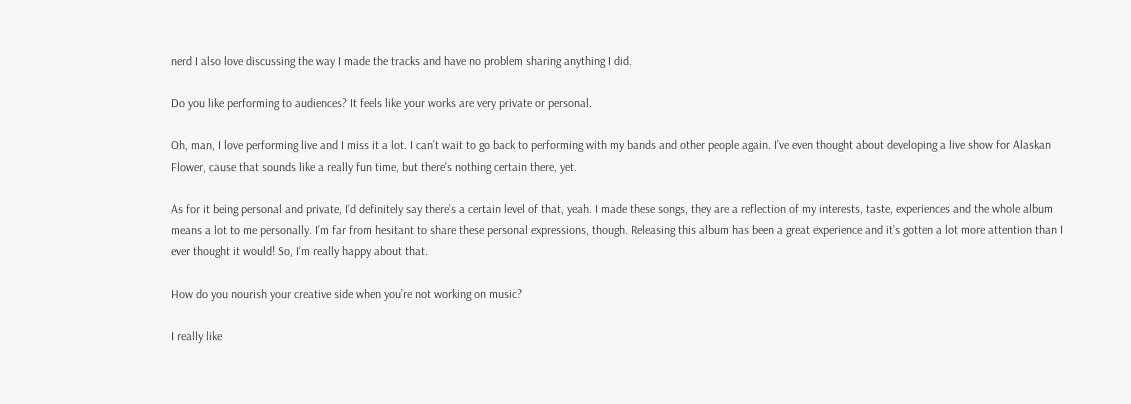nerd I also love discussing the way I made the tracks and have no problem sharing anything I did.

Do you like performing to audiences? It feels like your works are very private or personal.

Oh, man, I love performing live and I miss it a lot. I can’t wait to go back to performing with my bands and other people again. I’ve even thought about developing a live show for Alaskan Flower, cause that sounds like a really fun time, but there’s nothing certain there, yet.

As for it being personal and private, I’d definitely say there’s a certain level of that, yeah. I made these songs, they are a reflection of my interests, taste, experiences and the whole album means a lot to me personally. I’m far from hesitant to share these personal expressions, though. Releasing this album has been a great experience and it’s gotten a lot more attention than I ever thought it would! So, I’m really happy about that.

How do you nourish your creative side when you’re not working on music?

I really like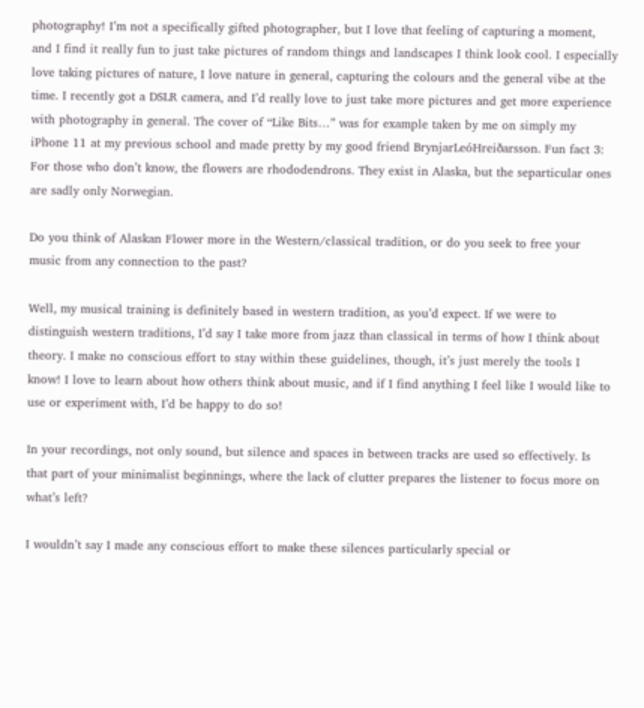photography! I’m not a specifically gifted photographer, but I love that feeling of capturing a moment, and I find it really fun to just take pictures of random things and landscapes I think look cool. I especially love taking pictures of nature, I love nature in general, capturing the colours and the general vibe at the time. I recently got a DSLR camera, and I’d really love to just take more pictures and get more experience with photography in general. The cover of “Like Bits…” was for example taken by me on simply my iPhone 11 at my previous school and made pretty by my good friend BrynjarLeóHreiðarsson. Fun fact 3: For those who don’t know, the flowers are rhododendrons. They exist in Alaska, but the separticular ones are sadly only Norwegian.

Do you think of Alaskan Flower more in the Western/classical tradition, or do you seek to free your music from any connection to the past?

Well, my musical training is definitely based in western tradition, as you’d expect. If we were to distinguish western traditions, I’d say I take more from jazz than classical in terms of how I think about theory. I make no conscious effort to stay within these guidelines, though, it’s just merely the tools I know! I love to learn about how others think about music, and if I find anything I feel like I would like to use or experiment with, I’d be happy to do so!

In your recordings, not only sound, but silence and spaces in between tracks are used so effectively. Is that part of your minimalist beginnings, where the lack of clutter prepares the listener to focus more on what’s left?

I wouldn’t say I made any conscious effort to make these silences particularly special or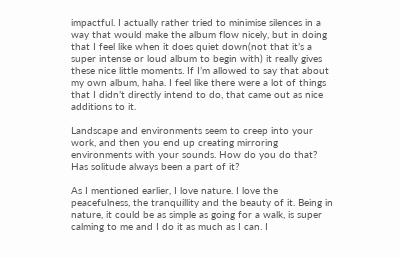impactful. I actually rather tried to minimise silences in a way that would make the album flow nicely, but in doing that I feel like when it does quiet down(not that it’s a super intense or loud album to begin with) it really gives these nice little moments. If I’m allowed to say that about my own album, haha. I feel like there were a lot of things that I didn’t directly intend to do, that came out as nice additions to it.

Landscape and environments seem to creep into your work, and then you end up creating mirroring environments with your sounds. How do you do that? Has solitude always been a part of it?

As I mentioned earlier, I love nature. I love the peacefulness, the tranquillity and the beauty of it. Being in nature, it could be as simple as going for a walk, is super calming to me and I do it as much as I can. I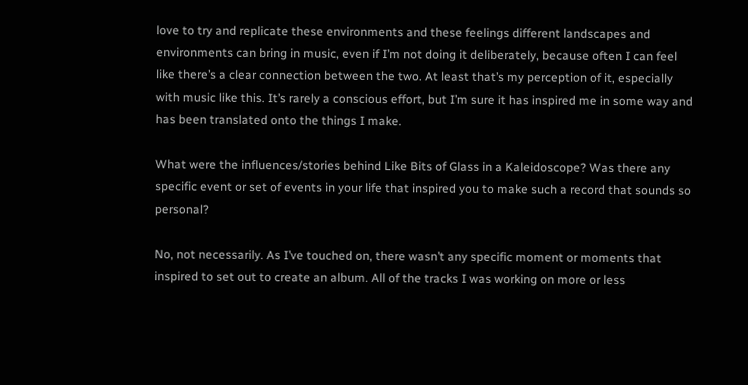love to try and replicate these environments and these feelings different landscapes and environments can bring in music, even if I’m not doing it deliberately, because often I can feel like there’s a clear connection between the two. At least that’s my perception of it, especially with music like this. It’s rarely a conscious effort, but I’m sure it has inspired me in some way and has been translated onto the things I make.

What were the influences/stories behind Like Bits of Glass in a Kaleidoscope? Was there any specific event or set of events in your life that inspired you to make such a record that sounds so personal?

No, not necessarily. As I’ve touched on, there wasn’t any specific moment or moments that inspired to set out to create an album. All of the tracks I was working on more or less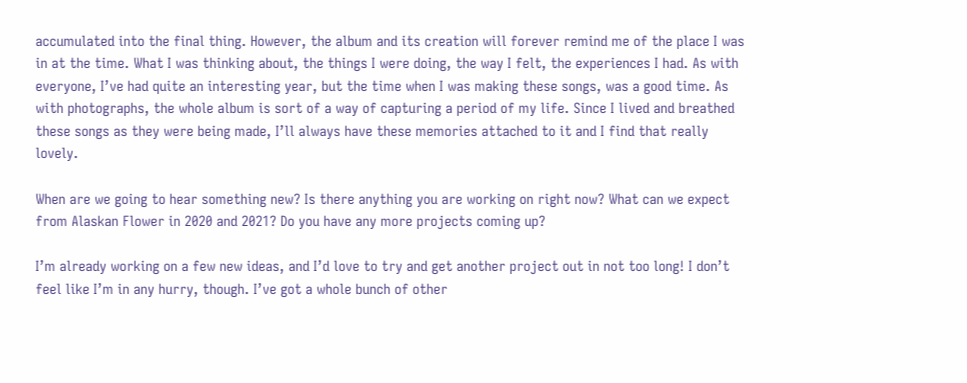accumulated into the final thing. However, the album and its creation will forever remind me of the place I was in at the time. What I was thinking about, the things I were doing, the way I felt, the experiences I had. As with everyone, I’ve had quite an interesting year, but the time when I was making these songs, was a good time. As with photographs, the whole album is sort of a way of capturing a period of my life. Since I lived and breathed these songs as they were being made, I’ll always have these memories attached to it and I find that really lovely.

When are we going to hear something new? Is there anything you are working on right now? What can we expect from Alaskan Flower in 2020 and 2021? Do you have any more projects coming up?

I’m already working on a few new ideas, and I’d love to try and get another project out in not too long! I don’t feel like I’m in any hurry, though. I’ve got a whole bunch of other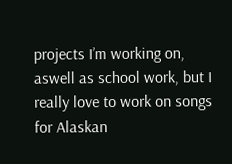projects I’m working on, aswell as school work, but I really love to work on songs for Alaskan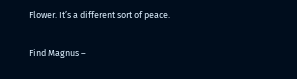Flower. It’s a different sort of peace.

Find Magnus –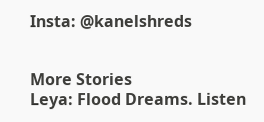Insta: @kanelshreds


More Stories
Leya: Flood Dreams. Listen